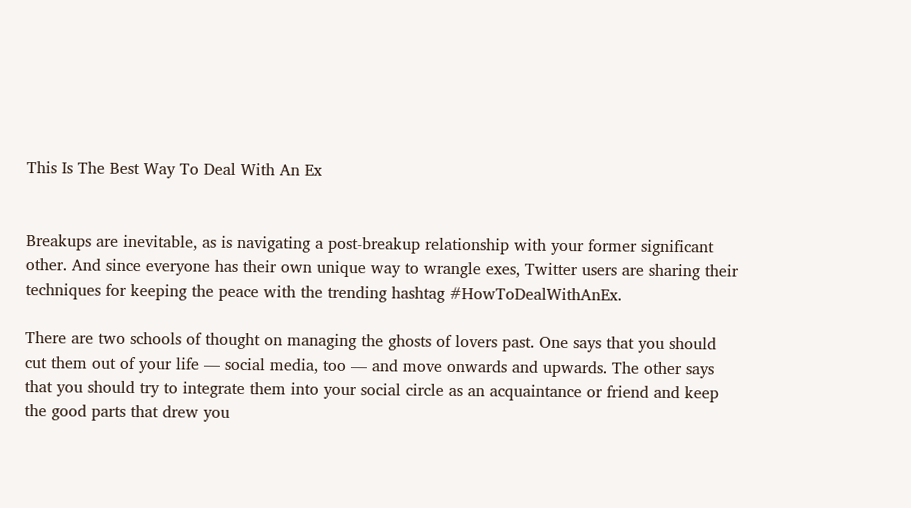This Is The Best Way To Deal With An Ex


Breakups are inevitable, as is navigating a post-breakup relationship with your former significant other. And since everyone has their own unique way to wrangle exes, Twitter users are sharing their techniques for keeping the peace with the trending hashtag #HowToDealWithAnEx.

There are two schools of thought on managing the ghosts of lovers past. One says that you should cut them out of your life — social media, too — and move onwards and upwards. The other says that you should try to integrate them into your social circle as an acquaintance or friend and keep the good parts that drew you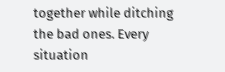together while ditching the bad ones. Every situation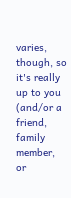varies, though, so it's really up to you (and/or a friend, family member, or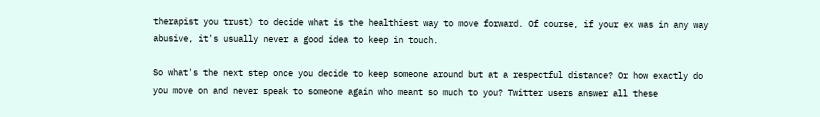therapist you trust) to decide what is the healthiest way to move forward. Of course, if your ex was in any way abusive, it's usually never a good idea to keep in touch.

So what's the next step once you decide to keep someone around but at a respectful distance? Or how exactly do you move on and never speak to someone again who meant so much to you? Twitter users answer all these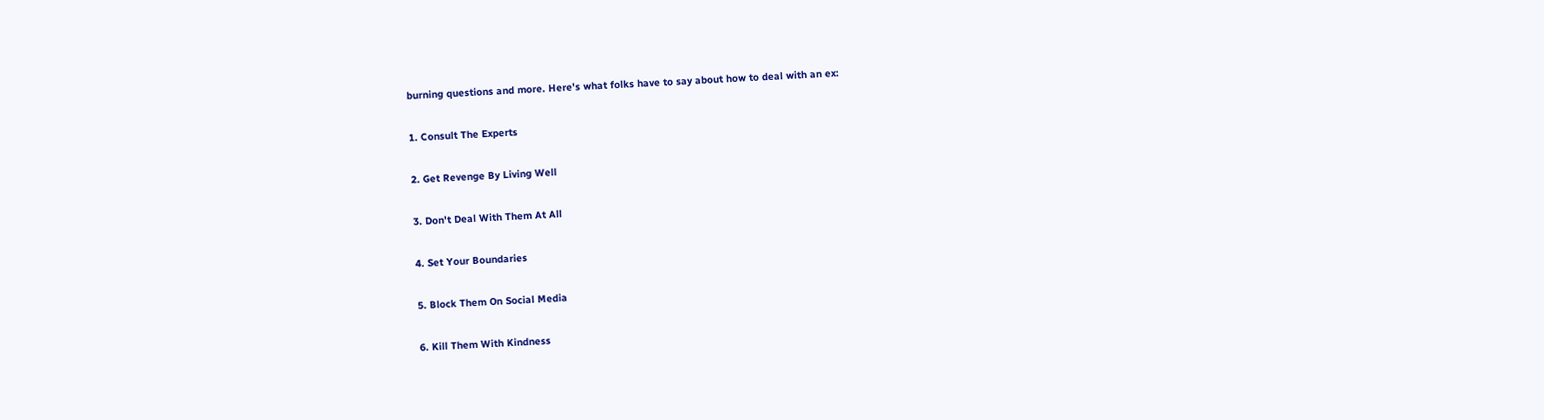burning questions and more. Here's what folks have to say about how to deal with an ex:

1. Consult The Experts

2. Get Revenge By Living Well

3. Don't Deal With Them At All

4. Set Your Boundaries

5. Block Them On Social Media

6. Kill Them With Kindness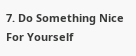7. Do Something Nice For Yourself